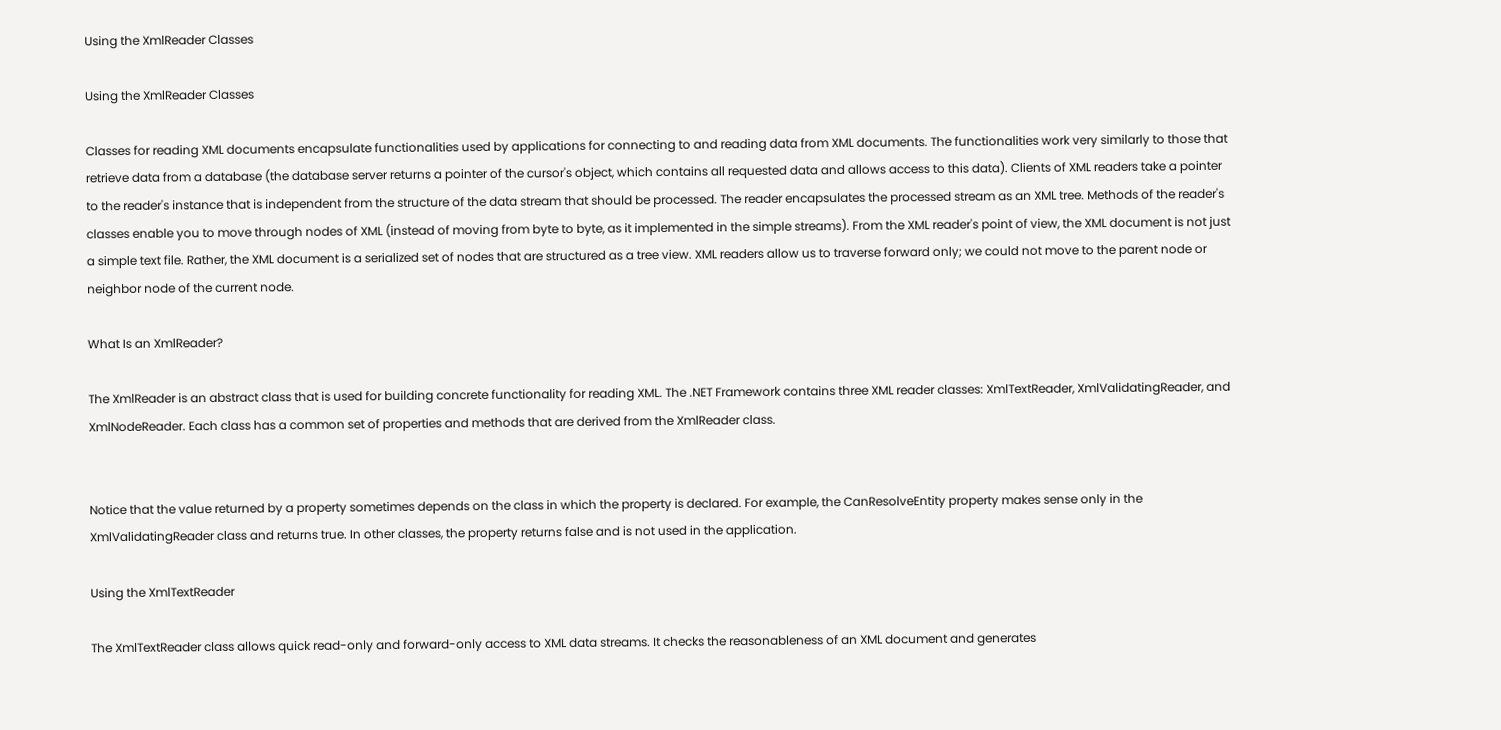Using the XmlReader Classes

Using the XmlReader Classes

Classes for reading XML documents encapsulate functionalities used by applications for connecting to and reading data from XML documents. The functionalities work very similarly to those that retrieve data from a database (the database server returns a pointer of the cursor's object, which contains all requested data and allows access to this data). Clients of XML readers take a pointer to the reader's instance that is independent from the structure of the data stream that should be processed. The reader encapsulates the processed stream as an XML tree. Methods of the reader's classes enable you to move through nodes of XML (instead of moving from byte to byte, as it implemented in the simple streams). From the XML reader's point of view, the XML document is not just a simple text file. Rather, the XML document is a serialized set of nodes that are structured as a tree view. XML readers allow us to traverse forward only; we could not move to the parent node or neighbor node of the current node.

What Is an XmlReader?

The XmlReader is an abstract class that is used for building concrete functionality for reading XML. The .NET Framework contains three XML reader classes: XmlTextReader, XmlValidatingReader, and XmlNodeReader. Each class has a common set of properties and methods that are derived from the XmlReader class.


Notice that the value returned by a property sometimes depends on the class in which the property is declared. For example, the CanResolveEntity property makes sense only in the XmlValidatingReader class and returns true. In other classes, the property returns false and is not used in the application.

Using the XmlTextReader

The XmlTextReader class allows quick read-only and forward-only access to XML data streams. It checks the reasonableness of an XML document and generates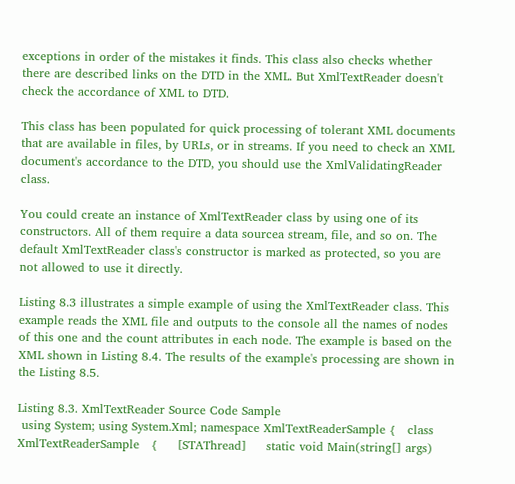exceptions in order of the mistakes it finds. This class also checks whether there are described links on the DTD in the XML. But XmlTextReader doesn't check the accordance of XML to DTD.

This class has been populated for quick processing of tolerant XML documents that are available in files, by URLs, or in streams. If you need to check an XML document's accordance to the DTD, you should use the XmlValidatingReader class.

You could create an instance of XmlTextReader class by using one of its constructors. All of them require a data sourcea stream, file, and so on. The default XmlTextReader class's constructor is marked as protected, so you are not allowed to use it directly.

Listing 8.3 illustrates a simple example of using the XmlTextReader class. This example reads the XML file and outputs to the console all the names of nodes of this one and the count attributes in each node. The example is based on the XML shown in Listing 8.4. The results of the example's processing are shown in the Listing 8.5.

Listing 8.3. XmlTextReader Source Code Sample
 using System; using System.Xml; namespace XmlTextReaderSample {   class XmlTextReaderSample   {     [STAThread]     static void Main(string[] args)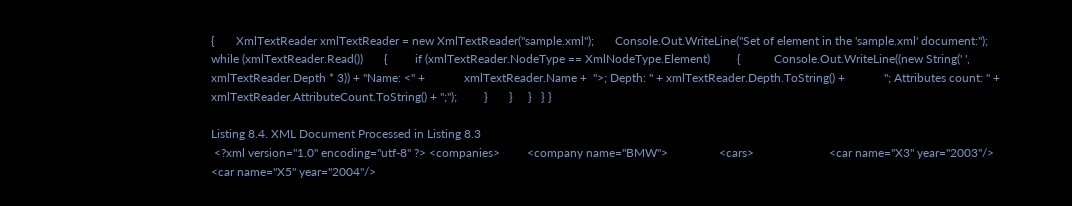{       XmlTextReader xmlTextReader = new XmlTextReader("sample.xml");       Console.Out.WriteLine("Set of element in the 'sample.xml' document:");       while (xmlTextReader.Read())       {         if (xmlTextReader.NodeType == XmlNodeType.Element)         {           Console.Out.WriteLine((new String(' ', xmlTextReader.Depth * 3)) + "Name: <" +             xmlTextReader.Name +  ">; Depth: " + xmlTextReader.Depth.ToString() +             "; Attributes count: " + xmlTextReader.AttributeCount.ToString() + ";");         }       }     }   } }

Listing 8.4. XML Document Processed in Listing 8.3
 <?xml version="1.0" encoding="utf-8" ?> <companies>         <company name="BMW">                 <cars>                         <car name="X3" year="2003"/>                         <car name="X5" year="2004"/>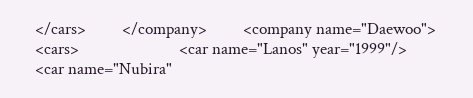</cars>         </company>         <company name="Daewoo">                 <cars>                         <car name="Lanos" year="1999"/>                         <car name="Nubira"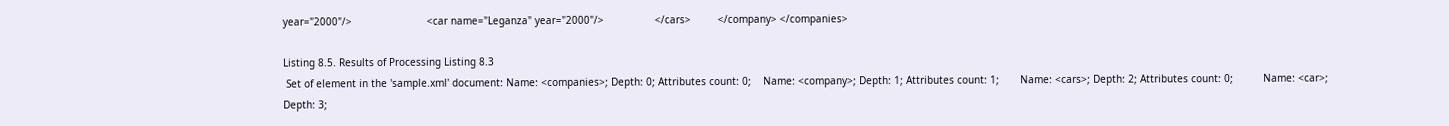year="2000"/>                         <car name="Leganza" year="2000"/>                 </cars>         </company> </companies>

Listing 8.5. Results of Processing Listing 8.3
 Set of element in the 'sample.xml' document: Name: <companies>; Depth: 0; Attributes count: 0;    Name: <company>; Depth: 1; Attributes count: 1;       Name: <cars>; Depth: 2; Attributes count: 0;          Name: <car>; Depth: 3;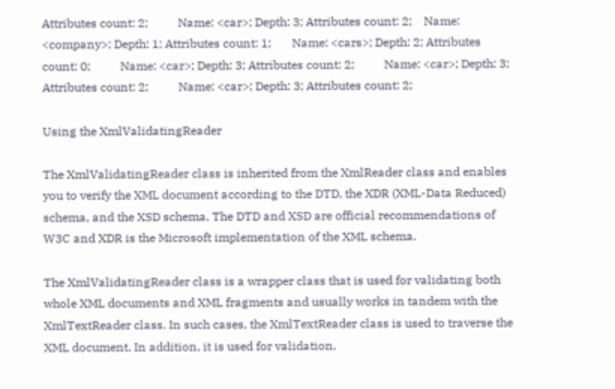Attributes count: 2;          Name: <car>; Depth: 3; Attributes count: 2;    Name: <company>; Depth: 1; Attributes count: 1;       Name: <cars>; Depth: 2; Attributes count: 0;          Name: <car>; Depth: 3; Attributes count: 2;          Name: <car>; Depth: 3; Attributes count: 2;          Name: <car>; Depth: 3; Attributes count: 2;

Using the XmlValidatingReader

The XmlValidatingReader class is inherited from the XmlReader class and enables you to verify the XML document according to the DTD, the XDR (XML-Data Reduced) schema, and the XSD schema. The DTD and XSD are official recommendations of W3C and XDR is the Microsoft implementation of the XML schema.

The XmlValidatingReader class is a wrapper class that is used for validating both whole XML documents and XML fragments and usually works in tandem with the XmlTextReader class. In such cases, the XmlTextReader class is used to traverse the XML document. In addition, it is used for validation.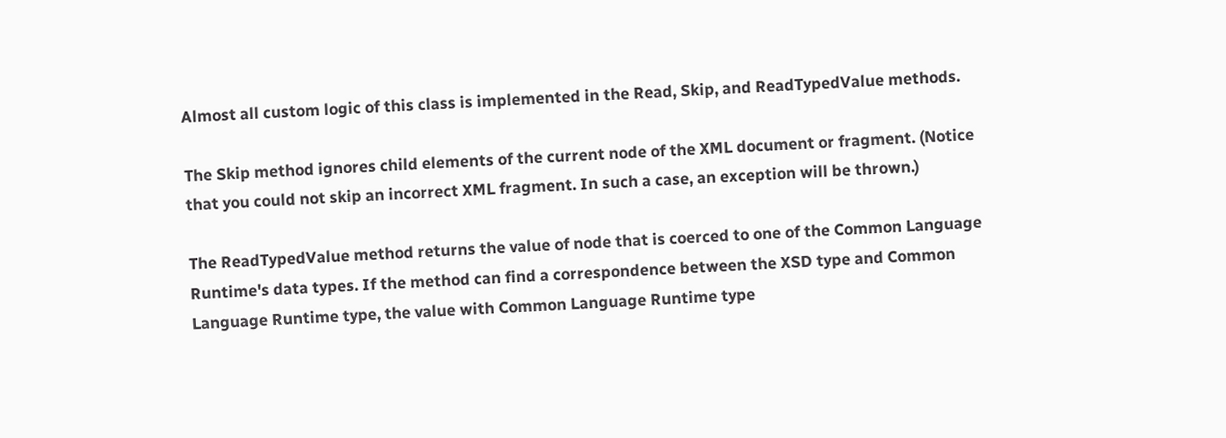Almost all custom logic of this class is implemented in the Read, Skip, and ReadTypedValue methods.

The Skip method ignores child elements of the current node of the XML document or fragment. (Notice that you could not skip an incorrect XML fragment. In such a case, an exception will be thrown.)

The ReadTypedValue method returns the value of node that is coerced to one of the Common Language Runtime's data types. If the method can find a correspondence between the XSD type and Common Language Runtime type, the value with Common Language Runtime type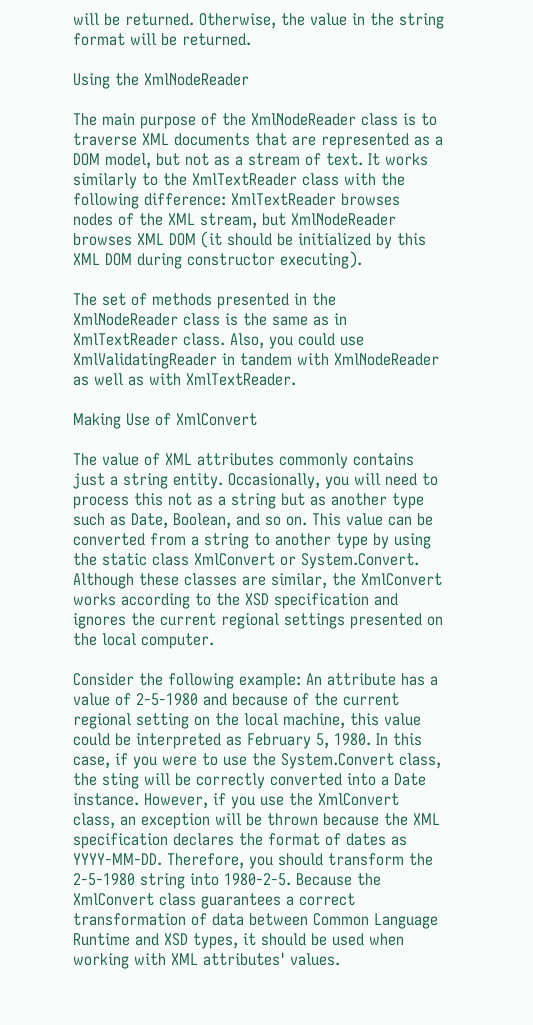will be returned. Otherwise, the value in the string format will be returned.

Using the XmlNodeReader

The main purpose of the XmlNodeReader class is to traverse XML documents that are represented as a DOM model, but not as a stream of text. It works similarly to the XmlTextReader class with the following difference: XmlTextReader browses nodes of the XML stream, but XmlNodeReader browses XML DOM (it should be initialized by this XML DOM during constructor executing).

The set of methods presented in the XmlNodeReader class is the same as in XmlTextReader class. Also, you could use XmlValidatingReader in tandem with XmlNodeReader as well as with XmlTextReader.

Making Use of XmlConvert

The value of XML attributes commonly contains just a string entity. Occasionally, you will need to process this not as a string but as another type such as Date, Boolean, and so on. This value can be converted from a string to another type by using the static class XmlConvert or System.Convert. Although these classes are similar, the XmlConvert works according to the XSD specification and ignores the current regional settings presented on the local computer.

Consider the following example: An attribute has a value of 2-5-1980 and because of the current regional setting on the local machine, this value could be interpreted as February 5, 1980. In this case, if you were to use the System.Convert class, the sting will be correctly converted into a Date instance. However, if you use the XmlConvert class, an exception will be thrown because the XML specification declares the format of dates as YYYY-MM-DD. Therefore, you should transform the 2-5-1980 string into 1980-2-5. Because the XmlConvert class guarantees a correct transformation of data between Common Language Runtime and XSD types, it should be used when working with XML attributes' values.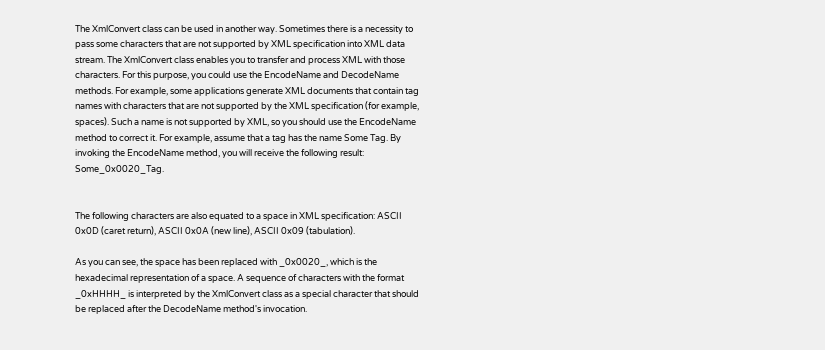The XmlConvert class can be used in another way. Sometimes there is a necessity to pass some characters that are not supported by XML specification into XML data stream. The XmlConvert class enables you to transfer and process XML with those characters. For this purpose, you could use the EncodeName and DecodeName methods. For example, some applications generate XML documents that contain tag names with characters that are not supported by the XML specification (for example, spaces). Such a name is not supported by XML, so you should use the EncodeName method to correct it. For example, assume that a tag has the name Some Tag. By invoking the EncodeName method, you will receive the following result: Some_0x0020_Tag.


The following characters are also equated to a space in XML specification: ASCII 0x0D (caret return), ASCII 0x0A (new line), ASCII 0x09 (tabulation).

As you can see, the space has been replaced with _0x0020_, which is the hexadecimal representation of a space. A sequence of characters with the format _0xHHHH_ is interpreted by the XmlConvert class as a special character that should be replaced after the DecodeName method's invocation.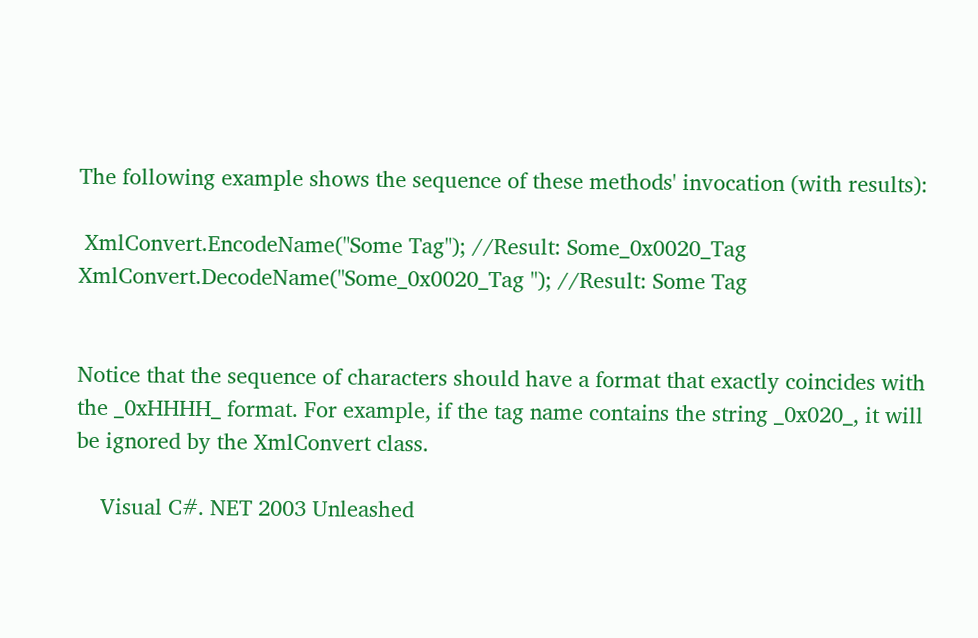The following example shows the sequence of these methods' invocation (with results):

 XmlConvert.EncodeName("Some Tag"); //Result: Some_0x0020_Tag XmlConvert.DecodeName("Some_0x0020_Tag "); //Result: Some Tag


Notice that the sequence of characters should have a format that exactly coincides with the _0xHHHH_ format. For example, if the tag name contains the string _0x020_, it will be ignored by the XmlConvert class.

    Visual C#. NET 2003 Unleashed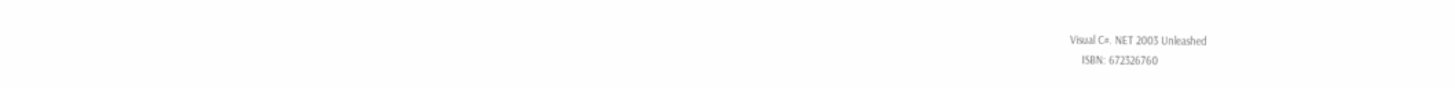Visual C#. NET 2003 Unleashed
    ISBN: 672326760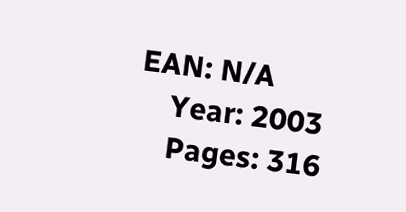EAN: N/A
    Year: 2003
    Pages: 316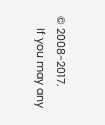© 2008-2017.
    If you may any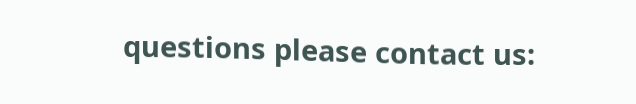questions please contact us: